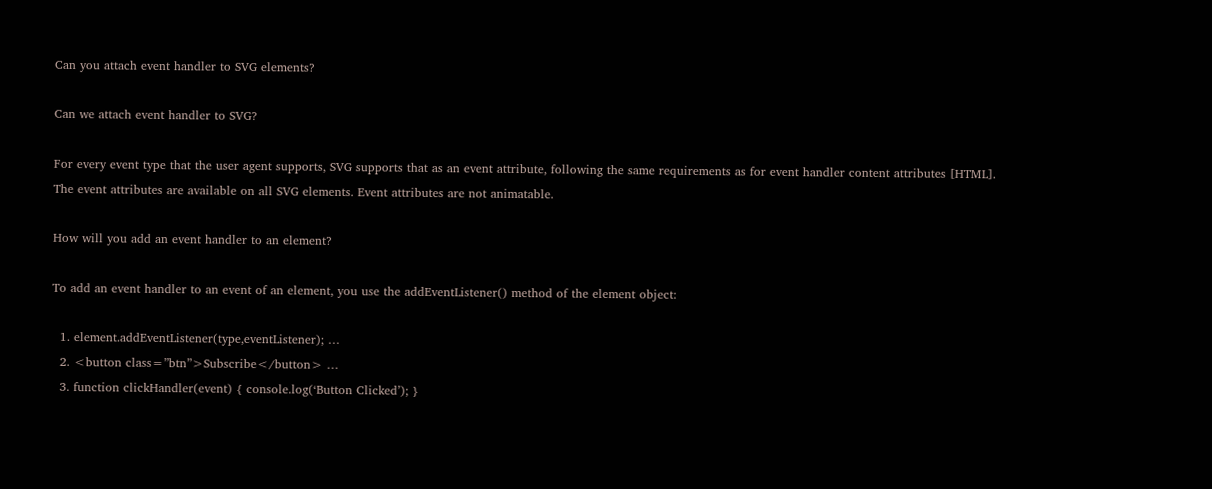Can you attach event handler to SVG elements?

Can we attach event handler to SVG?

For every event type that the user agent supports, SVG supports that as an event attribute, following the same requirements as for event handler content attributes [HTML]. The event attributes are available on all SVG elements. Event attributes are not animatable.

How will you add an event handler to an element?

To add an event handler to an event of an element, you use the addEventListener() method of the element object:

  1. element.addEventListener(type,eventListener); …
  2. <button class=”btn”>Subscribe</button> …
  3. function clickHandler(event) { console.log(‘Button Clicked’); }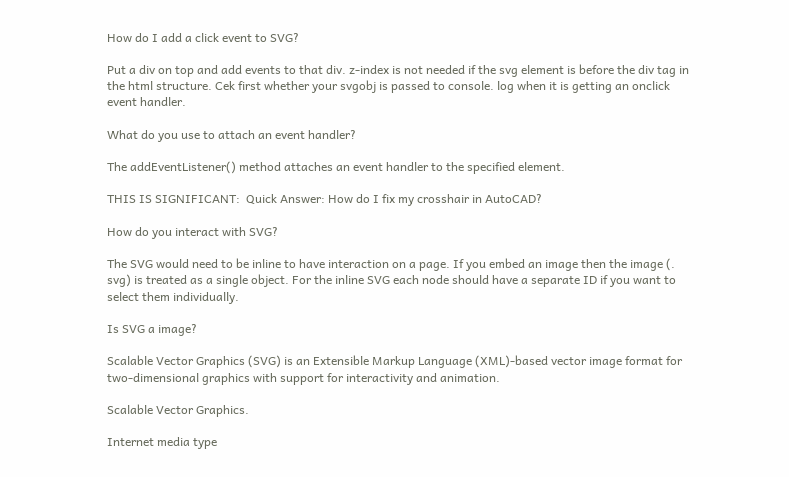How do I add a click event to SVG?

Put a div on top and add events to that div. z-index is not needed if the svg element is before the div tag in the html structure. Cek first whether your svgobj is passed to console. log when it is getting an onclick event handler.

What do you use to attach an event handler?

The addEventListener() method attaches an event handler to the specified element.

THIS IS SIGNIFICANT:  Quick Answer: How do I fix my crosshair in AutoCAD?

How do you interact with SVG?

The SVG would need to be inline to have interaction on a page. If you embed an image then the image (. svg) is treated as a single object. For the inline SVG each node should have a separate ID if you want to select them individually.

Is SVG a image?

Scalable Vector Graphics (SVG) is an Extensible Markup Language (XML)-based vector image format for two-dimensional graphics with support for interactivity and animation.

Scalable Vector Graphics.

Internet media type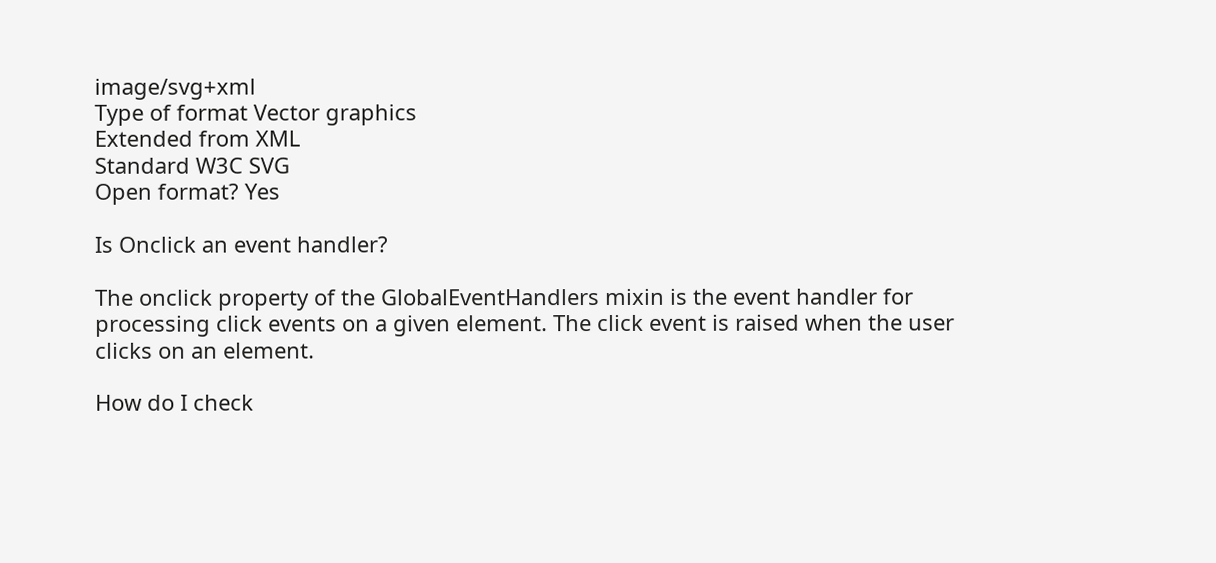image/svg+xml
Type of format Vector graphics
Extended from XML
Standard W3C SVG
Open format? Yes

Is Onclick an event handler?

The onclick property of the GlobalEventHandlers mixin is the event handler for processing click events on a given element. The click event is raised when the user clicks on an element.

How do I check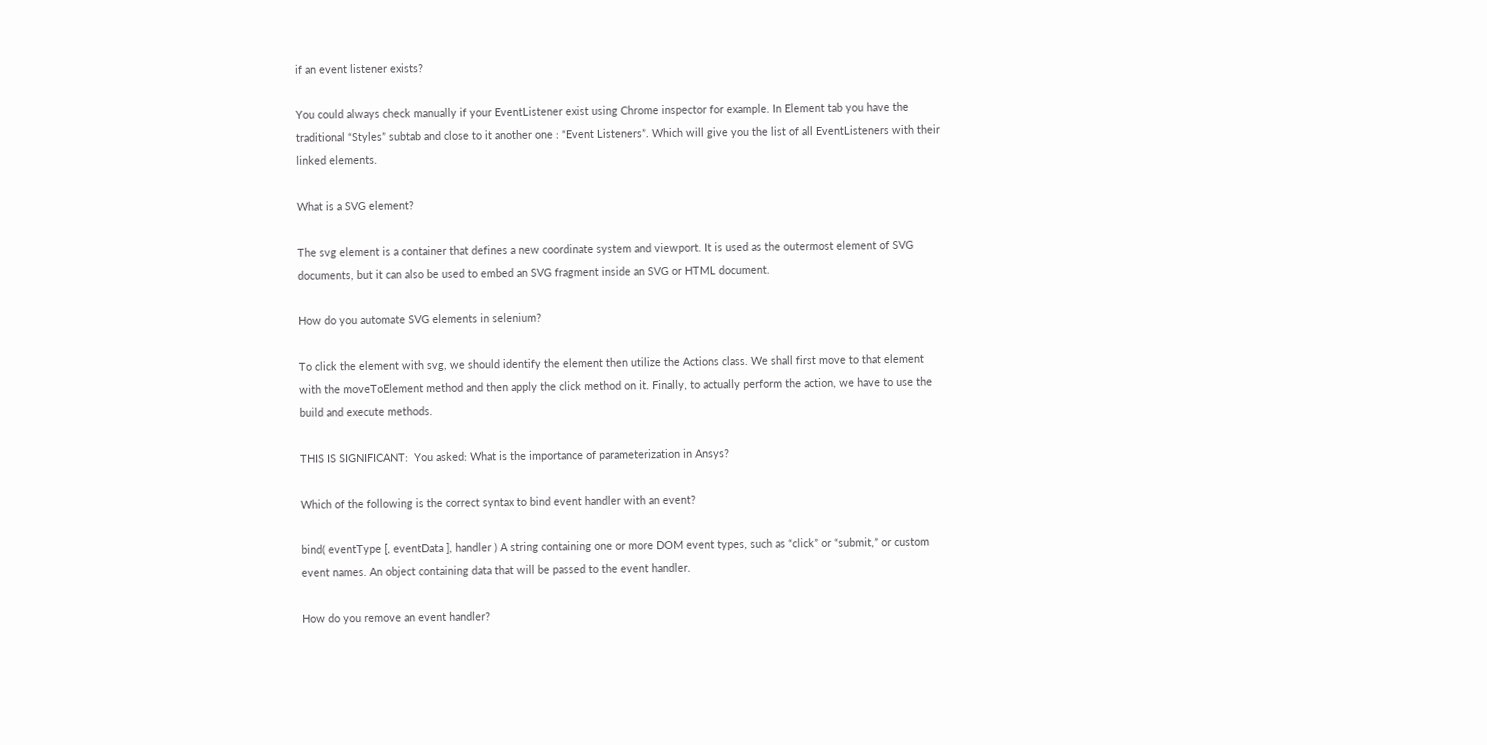if an event listener exists?

You could always check manually if your EventListener exist using Chrome inspector for example. In Element tab you have the traditional “Styles” subtab and close to it another one : “Event Listeners”. Which will give you the list of all EventListeners with their linked elements.

What is a SVG element?

The svg element is a container that defines a new coordinate system and viewport. It is used as the outermost element of SVG documents, but it can also be used to embed an SVG fragment inside an SVG or HTML document.

How do you automate SVG elements in selenium?

To click the element with svg, we should identify the element then utilize the Actions class. We shall first move to that element with the moveToElement method and then apply the click method on it. Finally, to actually perform the action, we have to use the build and execute methods.

THIS IS SIGNIFICANT:  You asked: What is the importance of parameterization in Ansys?

Which of the following is the correct syntax to bind event handler with an event?

bind( eventType [, eventData ], handler ) A string containing one or more DOM event types, such as “click” or “submit,” or custom event names. An object containing data that will be passed to the event handler.

How do you remove an event handler?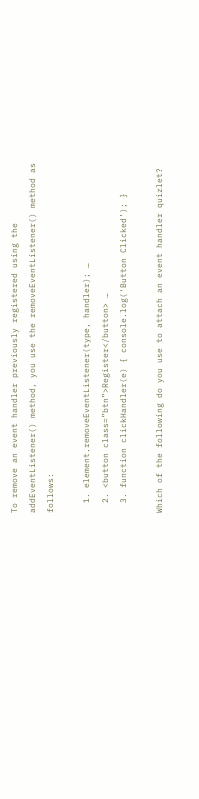To remove an event handler previously registered using the addEventListener() method, you use the removeEventListener() method as follows:

  1. element.removeEventListener(type, handler); …
  2. <button class=”btn”>Register</button> …
  3. function clickHandler(e) { console.log(‘Button Clicked’); }

Which of the following do you use to attach an event handler quizlet?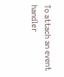To attach an event handler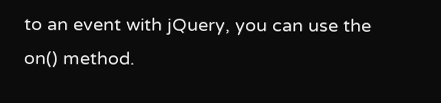to an event with jQuery, you can use the on() method.